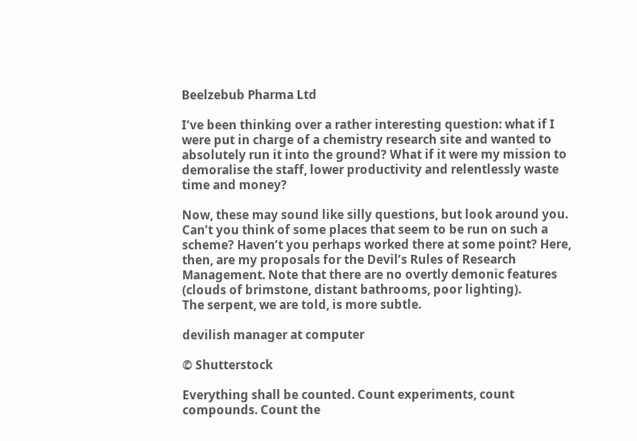Beelzebub Pharma Ltd

I’ve been thinking over a rather interesting question: what if I were put in charge of a chemistry research site and wanted to absolutely run it into the ground? What if it were my mission to demoralise the staff, lower productivity and relentlessly waste time and money?

Now, these may sound like silly questions, but look around you. Can’t you think of some places that seem to be run on such a scheme? Haven’t you perhaps worked there at some point? Here, then, are my proposals for the Devil’s Rules of Research Management. Note that there are no overtly demonic features (clouds of brimstone, distant bathrooms, poor lighting).
The serpent, we are told, is more subtle.

devilish manager at computer

© Shutterstock

Everything shall be counted. Count experiments, count compounds. Count the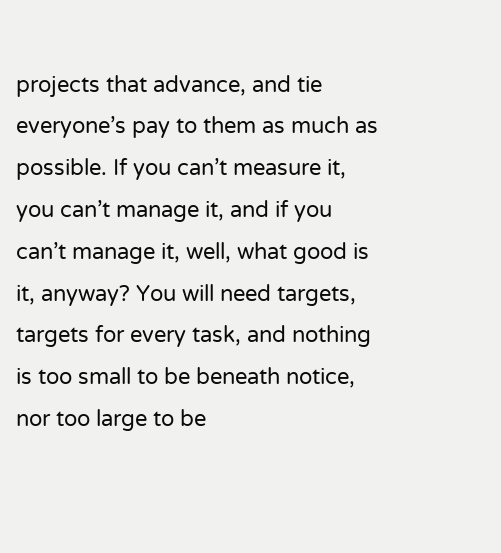projects that advance, and tie everyone’s pay to them as much as possible. If you can’t measure it, you can’t manage it, and if you can’t manage it, well, what good is it, anyway? You will need targets, targets for every task, and nothing is too small to be beneath notice, nor too large to be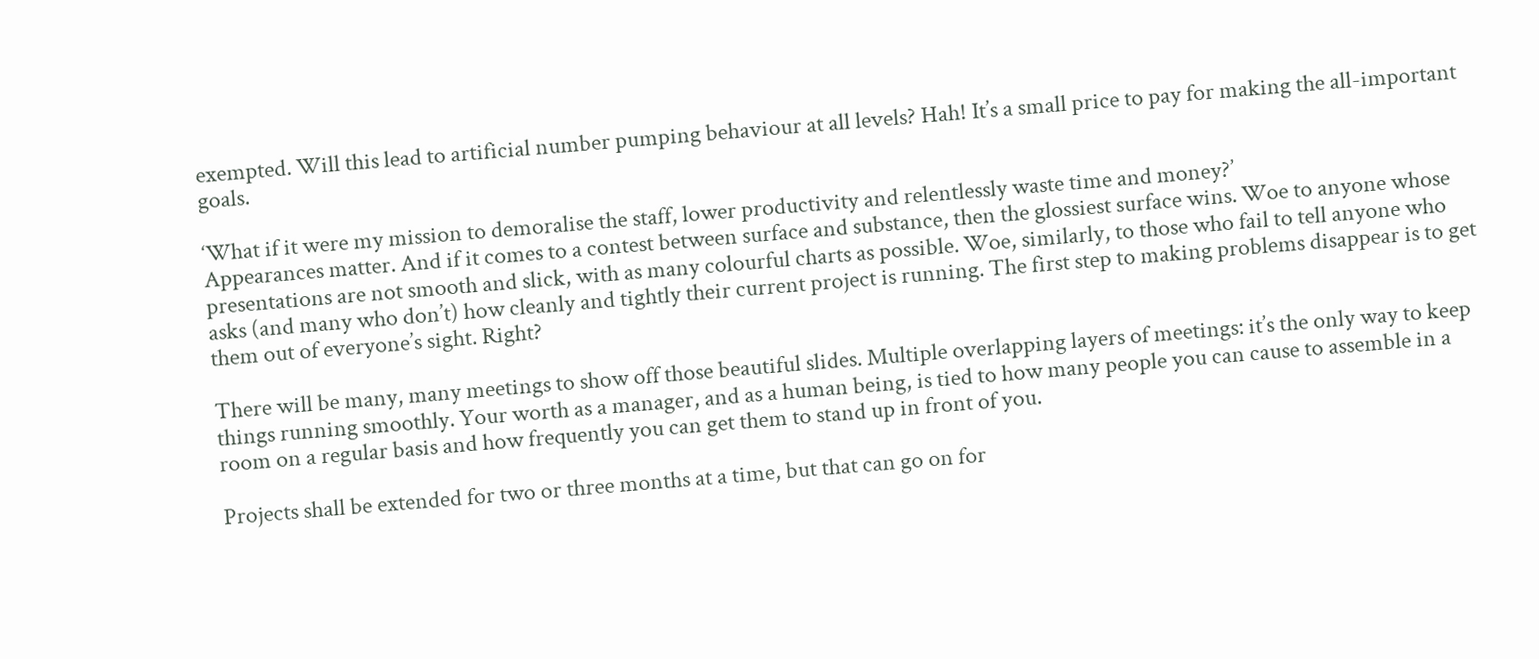exempted. Will this lead to artificial number pumping behaviour at all levels? Hah! It’s a small price to pay for making the all-important goals.

‘What if it were my mission to demoralise the staff, lower productivity and relentlessly waste time and money?’
Appearances matter. And if it comes to a contest between surface and substance, then the glossiest surface wins. Woe to anyone whose presentations are not smooth and slick, with as many colourful charts as possible. Woe, similarly, to those who fail to tell anyone who asks (and many who don’t) how cleanly and tightly their current project is running. The first step to making problems disappear is to get them out of everyone’s sight. Right?

There will be many, many meetings to show off those beautiful slides. Multiple overlapping layers of meetings: it’s the only way to keep things running smoothly. Your worth as a manager, and as a human being, is tied to how many people you can cause to assemble in a room on a regular basis and how frequently you can get them to stand up in front of you.

Projects shall be extended for two or three months at a time, but that can go on for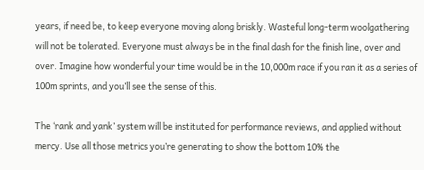years, if need be, to keep everyone moving along briskly. Wasteful long-term woolgathering will not be tolerated. Everyone must always be in the final dash for the finish line, over and over. Imagine how wonderful your time would be in the 10,000m race if you ran it as a series of 100m sprints, and you’ll see the sense of this.

The ‘rank and yank’ system will be instituted for performance reviews, and applied without mercy. Use all those metrics you’re generating to show the bottom 10% the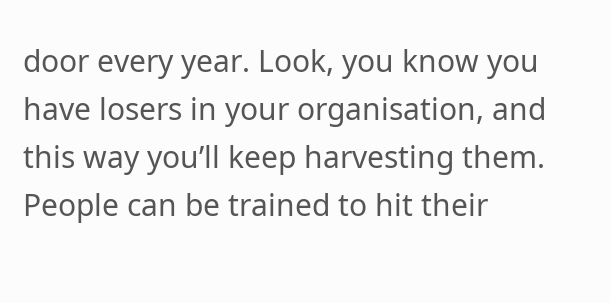door every year. Look, you know you have losers in your organisation, and this way you’ll keep harvesting them. People can be trained to hit their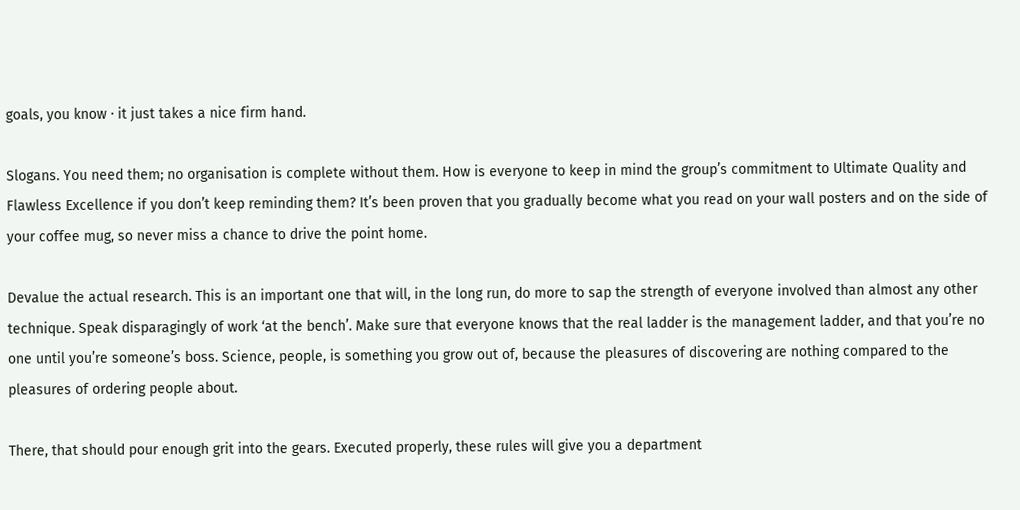goals, you know · it just takes a nice firm hand.

Slogans. You need them; no organisation is complete without them. How is everyone to keep in mind the group’s commitment to Ultimate Quality and Flawless Excellence if you don’t keep reminding them? It’s been proven that you gradually become what you read on your wall posters and on the side of your coffee mug, so never miss a chance to drive the point home.

Devalue the actual research. This is an important one that will, in the long run, do more to sap the strength of everyone involved than almost any other technique. Speak disparagingly of work ‘at the bench’. Make sure that everyone knows that the real ladder is the management ladder, and that you’re no one until you’re someone’s boss. Science, people, is something you grow out of, because the pleasures of discovering are nothing compared to the pleasures of ordering people about.

There, that should pour enough grit into the gears. Executed properly, these rules will give you a department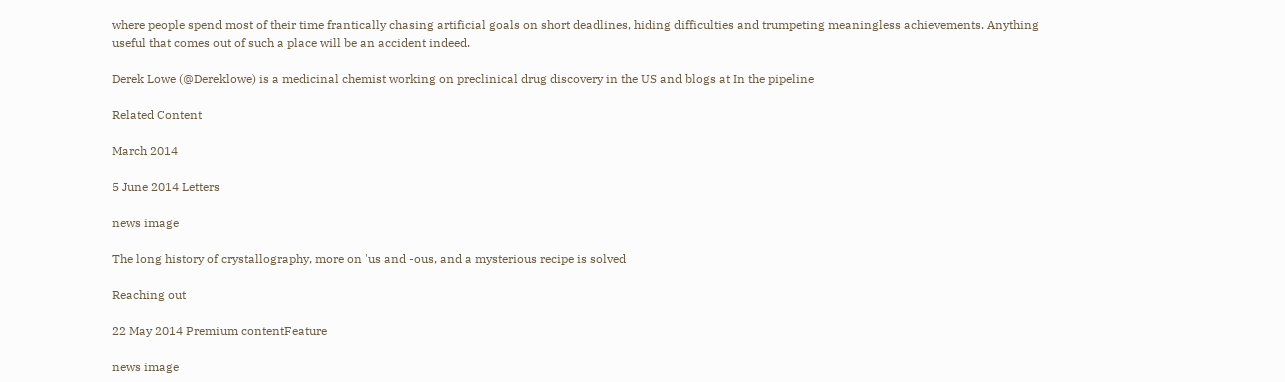where people spend most of their time frantically chasing artificial goals on short deadlines, hiding difficulties and trumpeting meaningless achievements. Anything useful that comes out of such a place will be an accident indeed.

Derek Lowe (@Dereklowe) is a medicinal chemist working on preclinical drug discovery in the US and blogs at In the pipeline

Related Content

March 2014

5 June 2014 Letters

news image

The long history of crystallography, more on 'us and -ous, and a mysterious recipe is solved

Reaching out

22 May 2014 Premium contentFeature

news image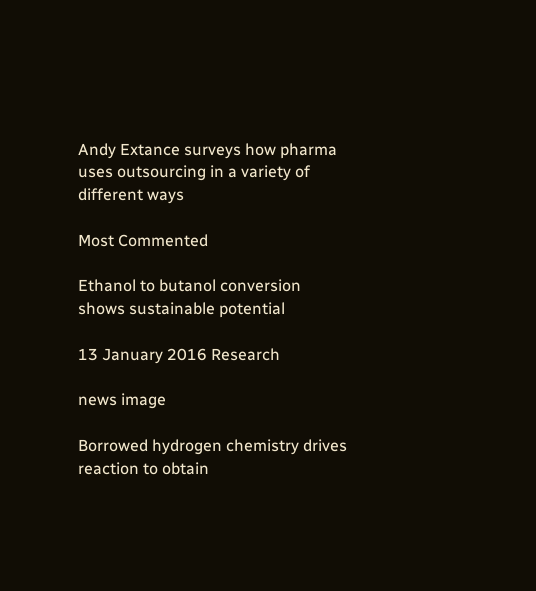Andy Extance surveys how pharma uses outsourcing in a variety of different ways

Most Commented

Ethanol to butanol conversion shows sustainable potential

13 January 2016 Research

news image

Borrowed hydrogen chemistry drives reaction to obtain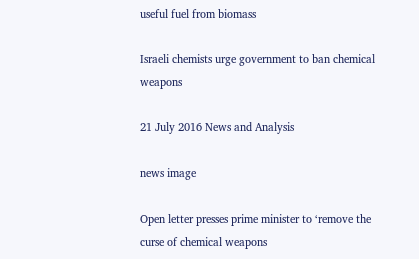useful fuel from biomass

Israeli chemists urge government to ban chemical weapons

21 July 2016 News and Analysis

news image

Open letter presses prime minister to ‘remove the curse of chemical weapons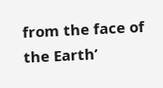from the face of the Earth’